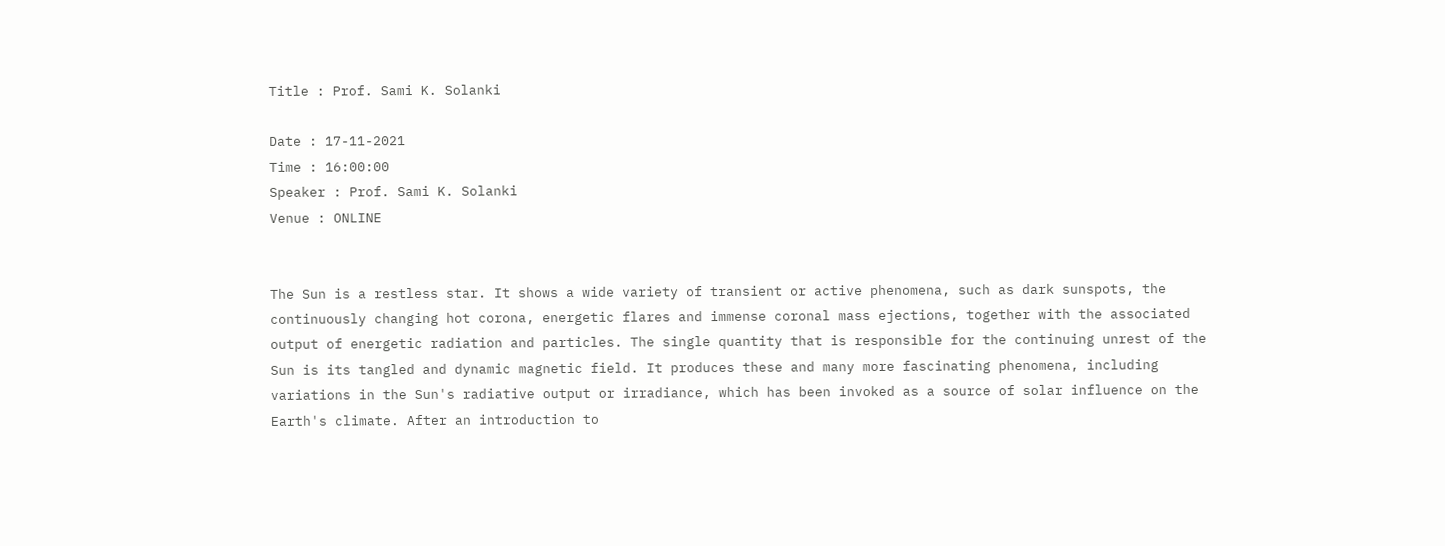Title : Prof. Sami K. Solanki

Date : 17-11-2021
Time : 16:00:00
Speaker : Prof. Sami K. Solanki
Venue : ONLINE


The Sun is a restless star. It shows a wide variety of transient or active phenomena, such as dark sunspots, the continuously changing hot corona, energetic flares and immense coronal mass ejections, together with the associated output of energetic radiation and particles. The single quantity that is responsible for the continuing unrest of the Sun is its tangled and dynamic magnetic field. It produces these and many more fascinating phenomena, including variations in the Sun's radiative output or irradiance, which has been invoked as a source of solar influence on the Earth's climate. After an introduction to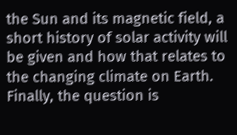the Sun and its magnetic field, a short history of solar activity will be given and how that relates to the changing climate on Earth. Finally, the question is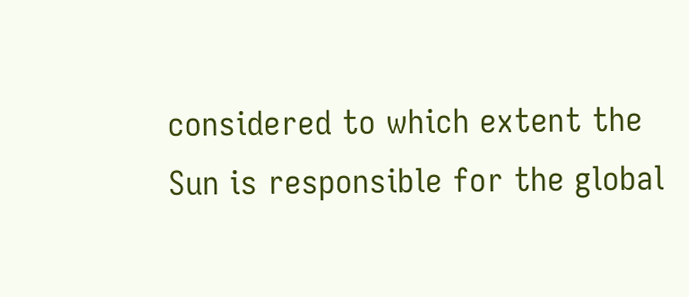considered to which extent the Sun is responsible for the global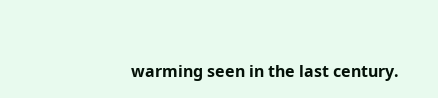warming seen in the last century.